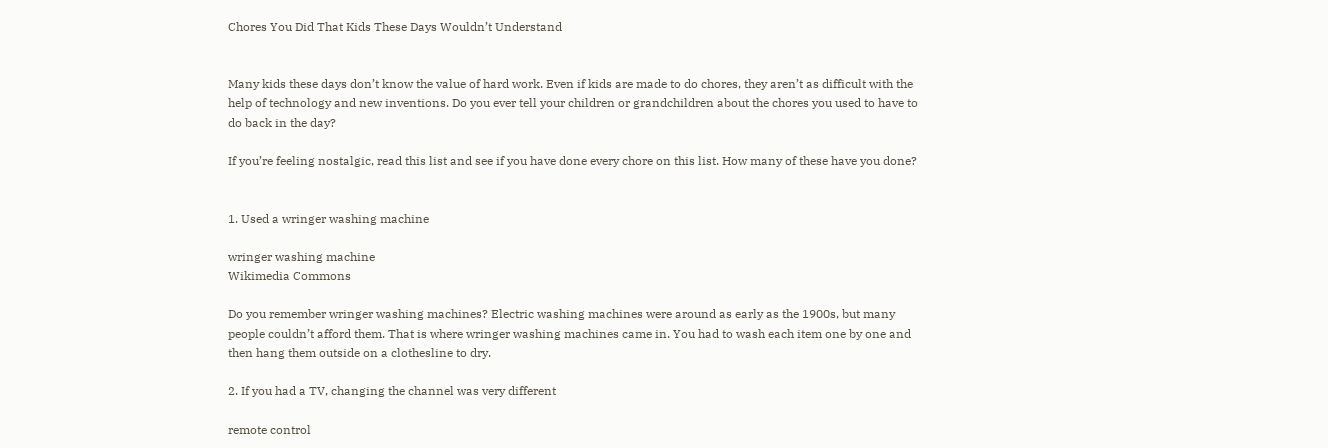Chores You Did That Kids These Days Wouldn’t Understand


Many kids these days don’t know the value of hard work. Even if kids are made to do chores, they aren’t as difficult with the help of technology and new inventions. Do you ever tell your children or grandchildren about the chores you used to have to do back in the day?

If you’re feeling nostalgic, read this list and see if you have done every chore on this list. How many of these have you done?


1. Used a wringer washing machine

wringer washing machine
Wikimedia Commons

Do you remember wringer washing machines? Electric washing machines were around as early as the 1900s, but many people couldn’t afford them. That is where wringer washing machines came in. You had to wash each item one by one and then hang them outside on a clothesline to dry.

2. If you had a TV, changing the channel was very different

remote control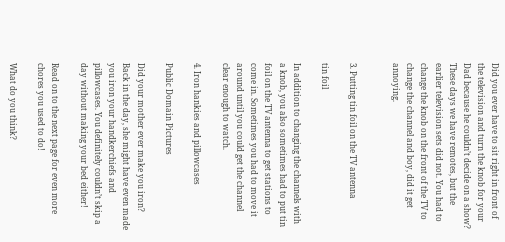Did you ever have to sit right in front of the television and turn the knob for your Dad because he couldn’t decide on a show? These days we have remotes, but the earlier television sets did not. You had to change the knob on the front of the TV to change the channel and boy, did it get annoying.


3. Putting tin foil on the TV antenna

tin foil

In addition to changing the channels with a knob, you also sometimes had to put tin foil on the TV antenna to get stations to come in. Sometimes you had to move it around until you could get the channel clear enough to watch.

4. Iron hankies and pillowcases

Public Domain Pictures

Did your mother ever make you iron? Back in the day, she might have even made you iron your handkerchiefs and pillowcases. You definitely couldn’t skip a day without making your bed either!

Read on to the next page for even more chores you used to do!

What do you think?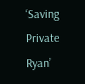‘Saving Private Ryan’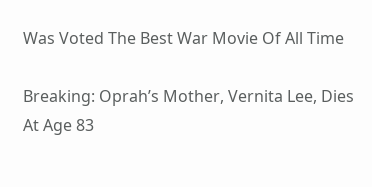Was Voted The Best War Movie Of All Time

Breaking: Oprah’s Mother, Vernita Lee, Dies At Age 83